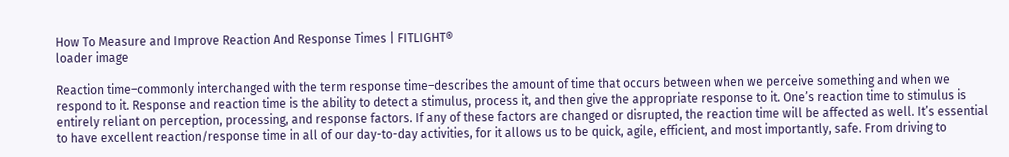How To Measure and Improve Reaction And Response Times | FITLIGHT®
loader image

Reaction time–commonly interchanged with the term response time–describes the amount of time that occurs between when we perceive something and when we respond to it. Response and reaction time is the ability to detect a stimulus, process it, and then give the appropriate response to it. One’s reaction time to stimulus is entirely reliant on perception, processing, and response factors. If any of these factors are changed or disrupted, the reaction time will be affected as well. It’s essential to have excellent reaction/response time in all of our day-to-day activities, for it allows us to be quick, agile, efficient, and most importantly, safe. From driving to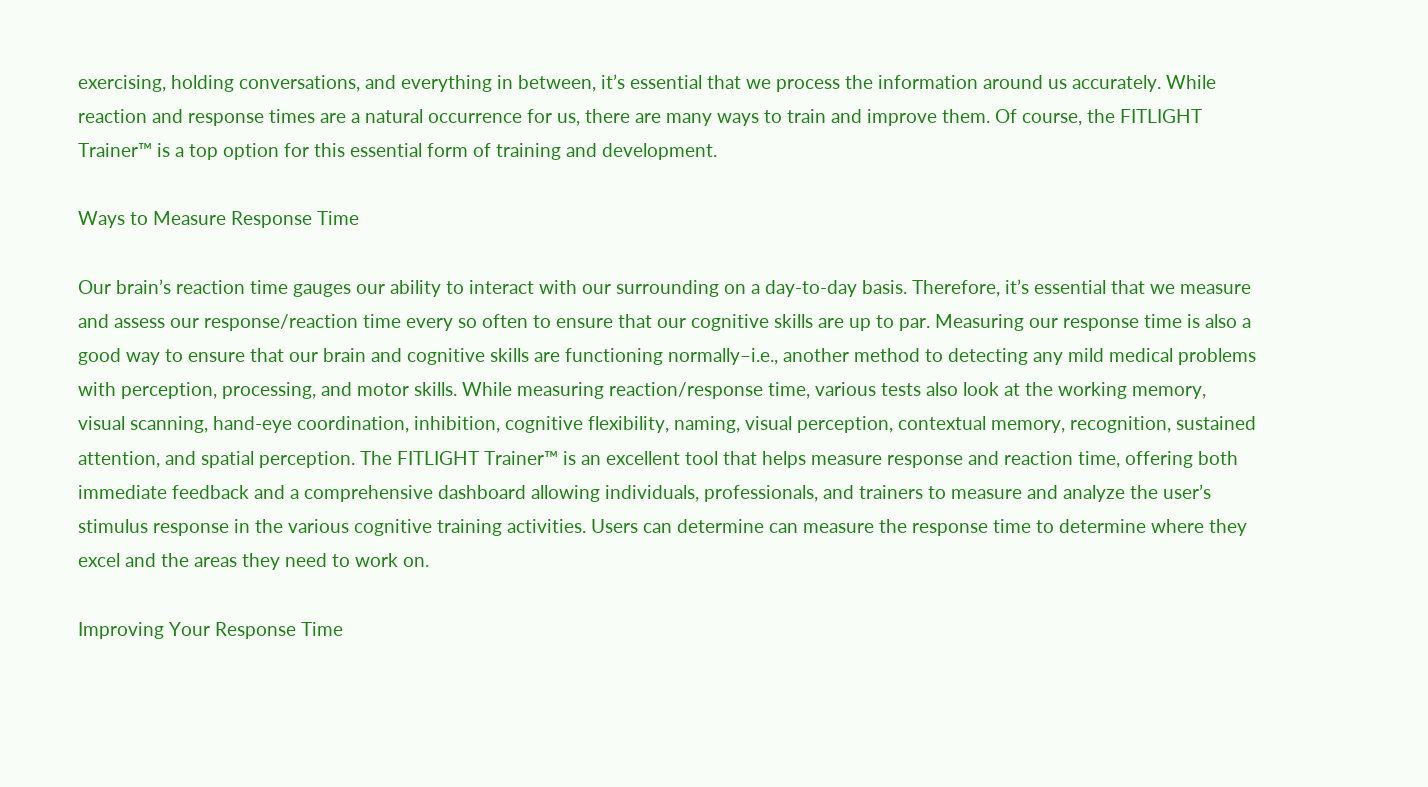exercising, holding conversations, and everything in between, it’s essential that we process the information around us accurately. While reaction and response times are a natural occurrence for us, there are many ways to train and improve them. Of course, the FITLIGHT Trainer™ is a top option for this essential form of training and development.

Ways to Measure Response Time

Our brain’s reaction time gauges our ability to interact with our surrounding on a day-to-day basis. Therefore, it’s essential that we measure and assess our response/reaction time every so often to ensure that our cognitive skills are up to par. Measuring our response time is also a good way to ensure that our brain and cognitive skills are functioning normally–i.e., another method to detecting any mild medical problems with perception, processing, and motor skills. While measuring reaction/response time, various tests also look at the working memory, visual scanning, hand-eye coordination, inhibition, cognitive flexibility, naming, visual perception, contextual memory, recognition, sustained attention, and spatial perception. The FITLIGHT Trainer™ is an excellent tool that helps measure response and reaction time, offering both immediate feedback and a comprehensive dashboard allowing individuals, professionals, and trainers to measure and analyze the user’s stimulus response in the various cognitive training activities. Users can determine can measure the response time to determine where they excel and the areas they need to work on.

Improving Your Response Time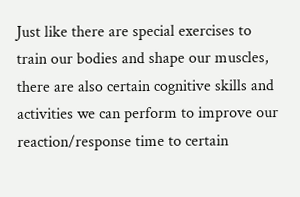Just like there are special exercises to train our bodies and shape our muscles, there are also certain cognitive skills and activities we can perform to improve our reaction/response time to certain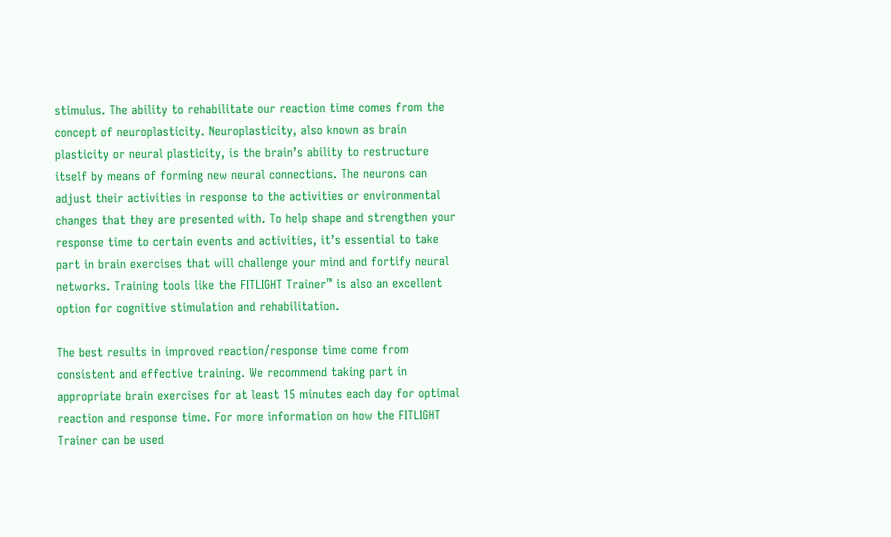stimulus. The ability to rehabilitate our reaction time comes from the concept of neuroplasticity. Neuroplasticity, also known as brain plasticity or neural plasticity, is the brain’s ability to restructure itself by means of forming new neural connections. The neurons can adjust their activities in response to the activities or environmental changes that they are presented with. To help shape and strengthen your response time to certain events and activities, it’s essential to take part in brain exercises that will challenge your mind and fortify neural networks. Training tools like the FITLIGHT Trainer™ is also an excellent option for cognitive stimulation and rehabilitation.

The best results in improved reaction/response time come from consistent and effective training. We recommend taking part in appropriate brain exercises for at least 15 minutes each day for optimal reaction and response time. For more information on how the FITLIGHT Trainer can be used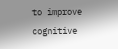to improve cognitive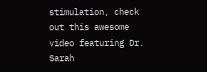stimulation, check out this awesome video featuring Dr. Sarah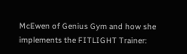McEwen of Genius Gym and how she implements the FITLIGHT Trainer: